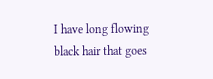I have long flowing black hair that goes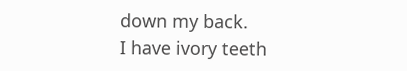down my back.
I have ivory teeth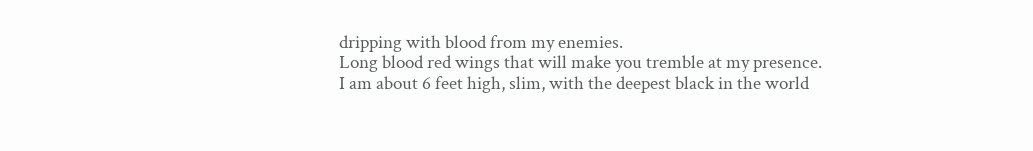dripping with blood from my enemies.
Long blood red wings that will make you tremble at my presence.
I am about 6 feet high, slim, with the deepest black in the world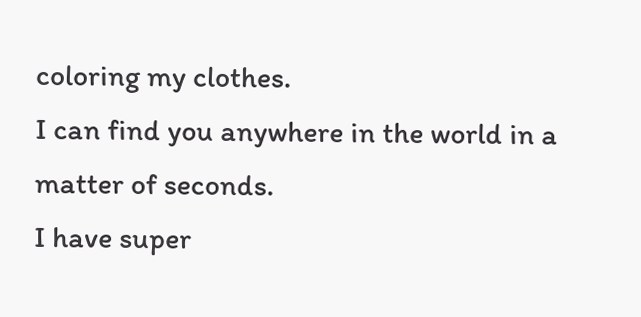coloring my clothes.
I can find you anywhere in the world in a matter of seconds.
I have super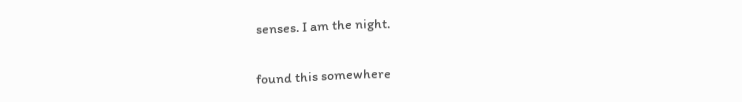senses. I am the night.

found this somewhere